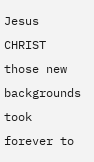Jesus CHRIST those new backgrounds took forever to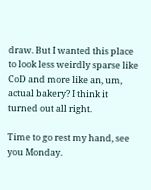draw. But I wanted this place to look less weirdly sparse like CoD and more like an, um, actual bakery? I think it turned out all right.

Time to go rest my hand, see you Monday.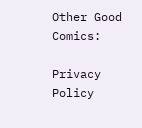Other Good Comics:

Privacy Policy